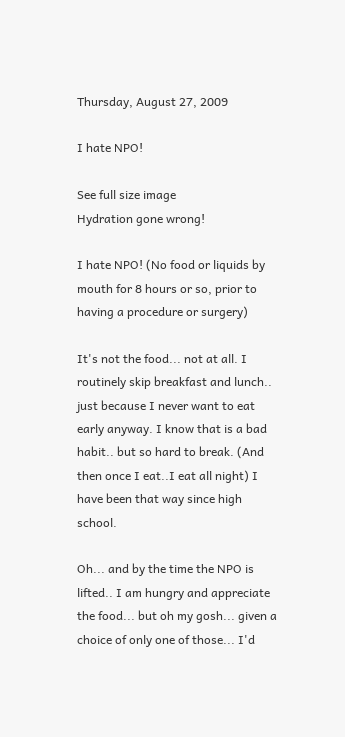Thursday, August 27, 2009

I hate NPO!

See full size image
Hydration gone wrong!

I hate NPO! (No food or liquids by mouth for 8 hours or so, prior to having a procedure or surgery)

It's not the food... not at all. I routinely skip breakfast and lunch.. just because I never want to eat early anyway. I know that is a bad habit.. but so hard to break. (And then once I eat..I eat all night) I have been that way since high school.

Oh... and by the time the NPO is lifted.. I am hungry and appreciate the food... but oh my gosh... given a choice of only one of those... I'd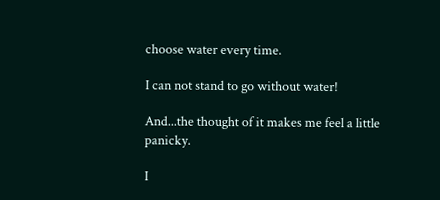choose water every time.

I can not stand to go without water!

And...the thought of it makes me feel a little panicky.

I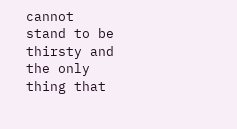cannot stand to be thirsty and the only thing that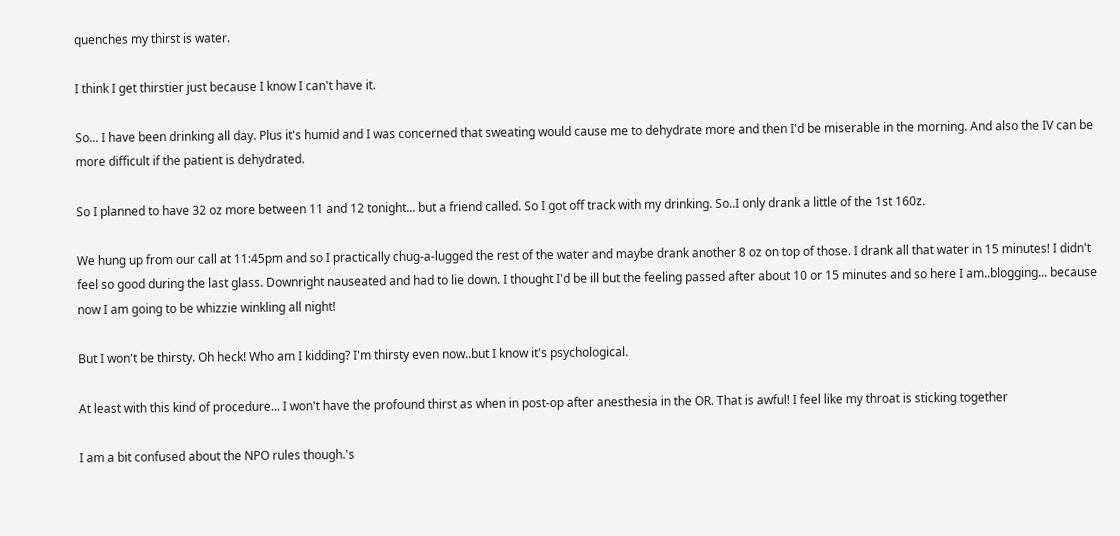quenches my thirst is water.

I think I get thirstier just because I know I can't have it.

So... I have been drinking all day. Plus it's humid and I was concerned that sweating would cause me to dehydrate more and then I'd be miserable in the morning. And also the IV can be more difficult if the patient is dehydrated.

So I planned to have 32 oz more between 11 and 12 tonight... but a friend called. So I got off track with my drinking. So..I only drank a little of the 1st 160z.

We hung up from our call at 11:45pm and so I practically chug-a-lugged the rest of the water and maybe drank another 8 oz on top of those. I drank all that water in 15 minutes! I didn't feel so good during the last glass. Downright nauseated and had to lie down. I thought I'd be ill but the feeling passed after about 10 or 15 minutes and so here I am..blogging... because now I am going to be whizzie winkling all night!

But I won't be thirsty. Oh heck! Who am I kidding? I'm thirsty even now..but I know it's psychological.

At least with this kind of procedure... I won't have the profound thirst as when in post-op after anesthesia in the OR. That is awful! I feel like my throat is sticking together

I am a bit confused about the NPO rules though.'s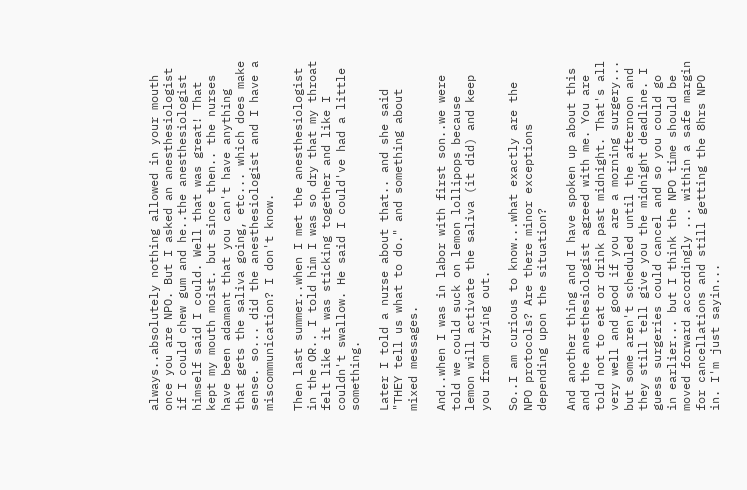always..absolutely nothing allowed in your mouth once you are NPO. But I asked an anesthesiologist if I could chew gum and he..the anesthesiologist himself said I could. Well that was great! That kept my mouth moist. but since then.. the nurses have been adamant that you can't have anything that gets the saliva going, etc... which does make sense. so... did the anesthesiologist and I have a miscommunication? I don't know.

Then last summer..when I met the anesthesiologist in the OR.. I told him I was so dry that my throat felt like it was sticking together and like I couldn't swallow. He said I could've had a little something.

Later I told a nurse about that.. and she said "THEY tell us what to do." and something about mixed messages.

And..when I was in labor with first son..we were told we could suck on lemon lollipops because lemon will activate the saliva (it did) and keep you from drying out.

So..I am curious to know...what exactly are the NPO protocols? Are there minor exceptions depending upon the situation?

And another thing and I have spoken up about this and the anesthesiologist agreed with me. You are told not to eat or drink past midnight. That's all very well and good if you are a morning surgery... but some aren't scheduled until the afternoon and they still tell give you the midnight deadline. I guess surgeries could cancel and so you could go in earlier... but I think the NPO time should be moved forward accordingly ... within a safe margin for cancellations and still getting the 8hrs NPO in. I'm just sayin...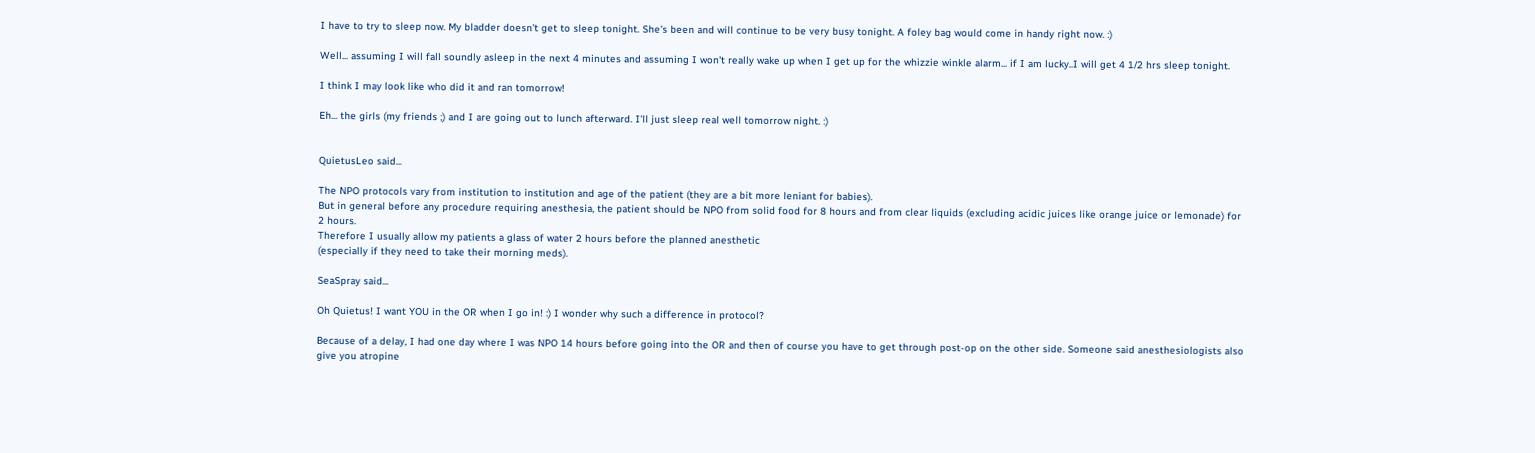I have to try to sleep now. My bladder doesn't get to sleep tonight. She's been and will continue to be very busy tonight. A foley bag would come in handy right now. :)

Well... assuming I will fall soundly asleep in the next 4 minutes and assuming I won't really wake up when I get up for the whizzie winkle alarm... if I am lucky..I will get 4 1/2 hrs sleep tonight.

I think I may look like who did it and ran tomorrow!

Eh... the girls (my friends ;) and I are going out to lunch afterward. I'll just sleep real well tomorrow night. :)


QuietusLeo said...

The NPO protocols vary from institution to institution and age of the patient (they are a bit more leniant for babies).
But in general before any procedure requiring anesthesia, the patient should be NPO from solid food for 8 hours and from clear liquids (excluding acidic juices like orange juice or lemonade) for 2 hours.
Therefore I usually allow my patients a glass of water 2 hours before the planned anesthetic
(especially if they need to take their morning meds).

SeaSpray said...

Oh Quietus! I want YOU in the OR when I go in! :) I wonder why such a difference in protocol?

Because of a delay, I had one day where I was NPO 14 hours before going into the OR and then of course you have to get through post-op on the other side. Someone said anesthesiologists also give you atropine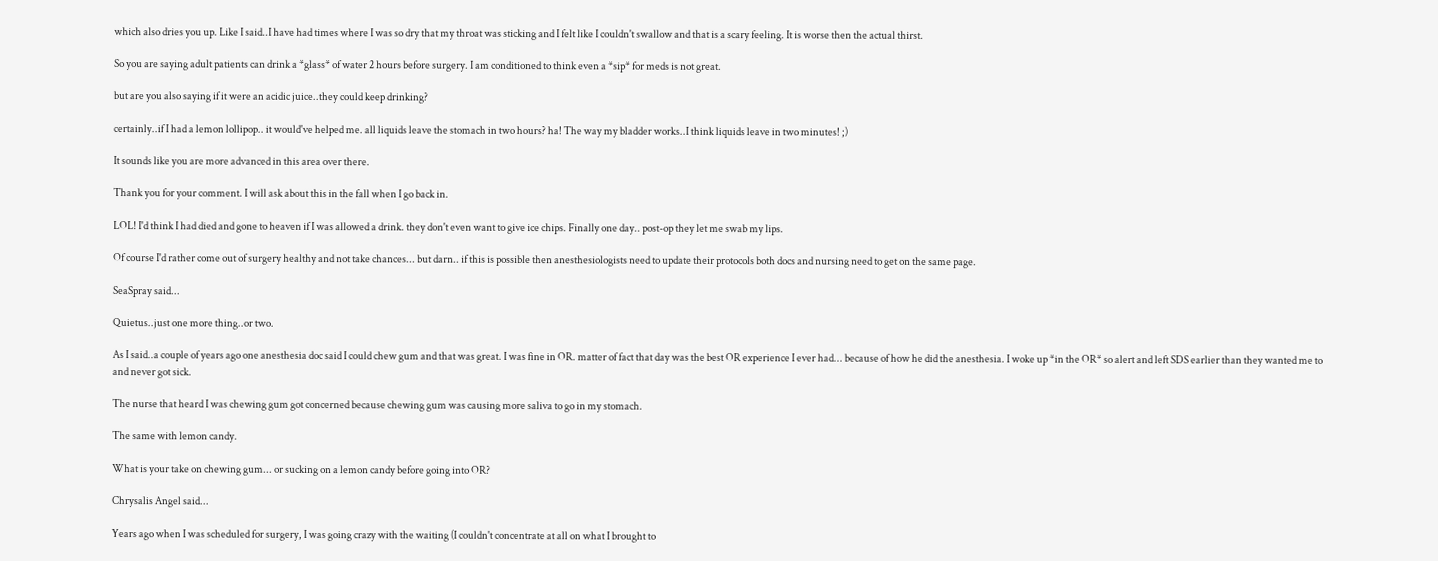which also dries you up. Like I said..I have had times where I was so dry that my throat was sticking and I felt like I couldn't swallow and that is a scary feeling. It is worse then the actual thirst.

So you are saying adult patients can drink a *glass* of water 2 hours before surgery. I am conditioned to think even a *sip* for meds is not great.

but are you also saying if it were an acidic juice..they could keep drinking?

certainly..if I had a lemon lollipop.. it would've helped me. all liquids leave the stomach in two hours? ha! The way my bladder works..I think liquids leave in two minutes! ;)

It sounds like you are more advanced in this area over there.

Thank you for your comment. I will ask about this in the fall when I go back in.

LOL! I'd think I had died and gone to heaven if I was allowed a drink. they don't even want to give ice chips. Finally one day.. post-op they let me swab my lips.

Of course I'd rather come out of surgery healthy and not take chances... but darn.. if this is possible then anesthesiologists need to update their protocols both docs and nursing need to get on the same page.

SeaSpray said...

Quietus..just one more thing..or two.

As I said..a couple of years ago one anesthesia doc said I could chew gum and that was great. I was fine in OR. matter of fact that day was the best OR experience I ever had... because of how he did the anesthesia. I woke up *in the OR* so alert and left SDS earlier than they wanted me to and never got sick.

The nurse that heard I was chewing gum got concerned because chewing gum was causing more saliva to go in my stomach.

The same with lemon candy.

What is your take on chewing gum... or sucking on a lemon candy before going into OR?

Chrysalis Angel said...

Years ago when I was scheduled for surgery, I was going crazy with the waiting (I couldn't concentrate at all on what I brought to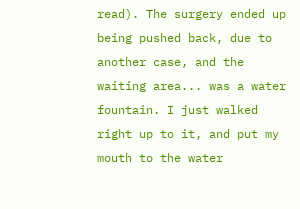read). The surgery ended up being pushed back, due to another case, and the waiting area... was a water fountain. I just walked right up to it, and put my mouth to the water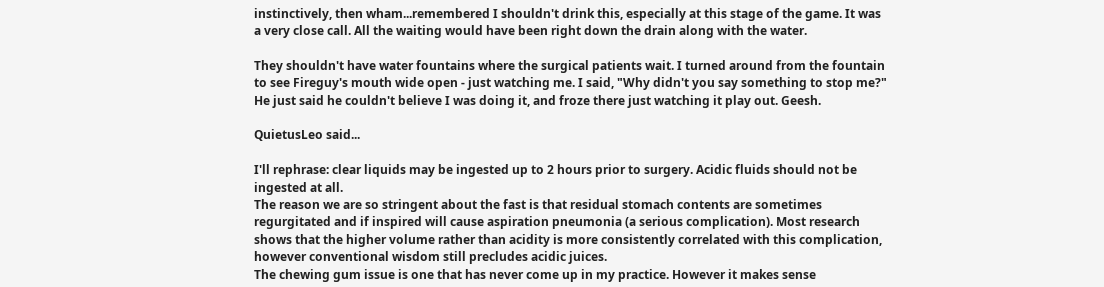instinctively, then wham...remembered I shouldn't drink this, especially at this stage of the game. It was a very close call. All the waiting would have been right down the drain along with the water.

They shouldn't have water fountains where the surgical patients wait. I turned around from the fountain to see Fireguy's mouth wide open - just watching me. I said, "Why didn't you say something to stop me?" He just said he couldn't believe I was doing it, and froze there just watching it play out. Geesh.

QuietusLeo said...

I'll rephrase: clear liquids may be ingested up to 2 hours prior to surgery. Acidic fluids should not be ingested at all.
The reason we are so stringent about the fast is that residual stomach contents are sometimes regurgitated and if inspired will cause aspiration pneumonia (a serious complication). Most research shows that the higher volume rather than acidity is more consistently correlated with this complication, however conventional wisdom still precludes acidic juices.
The chewing gum issue is one that has never come up in my practice. However it makes sense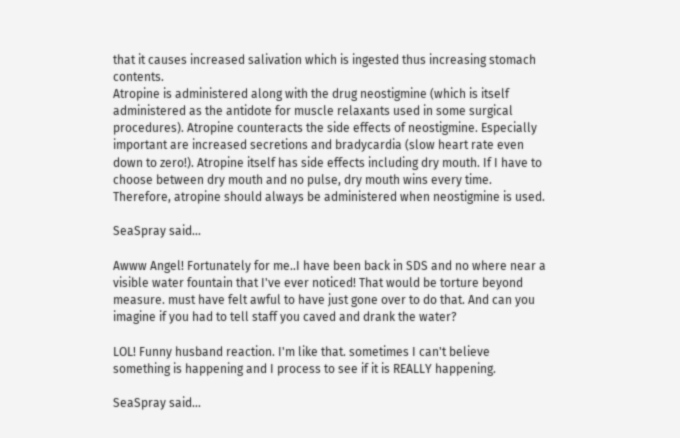that it causes increased salivation which is ingested thus increasing stomach contents.
Atropine is administered along with the drug neostigmine (which is itself administered as the antidote for muscle relaxants used in some surgical procedures). Atropine counteracts the side effects of neostigmine. Especially important are increased secretions and bradycardia (slow heart rate even down to zero!). Atropine itself has side effects including dry mouth. If I have to choose between dry mouth and no pulse, dry mouth wins every time. Therefore, atropine should always be administered when neostigmine is used.

SeaSpray said...

Awww Angel! Fortunately for me..I have been back in SDS and no where near a visible water fountain that I've ever noticed! That would be torture beyond measure. must have felt awful to have just gone over to do that. And can you imagine if you had to tell staff you caved and drank the water?

LOL! Funny husband reaction. I'm like that. sometimes I can't believe something is happening and I process to see if it is REALLY happening.

SeaSpray said...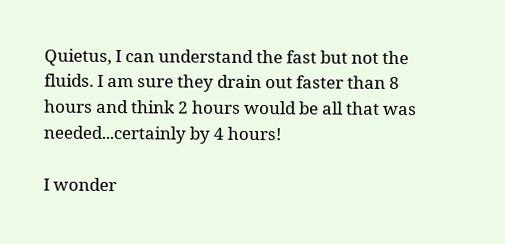Quietus, I can understand the fast but not the fluids. I am sure they drain out faster than 8 hours and think 2 hours would be all that was needed...certainly by 4 hours!

I wonder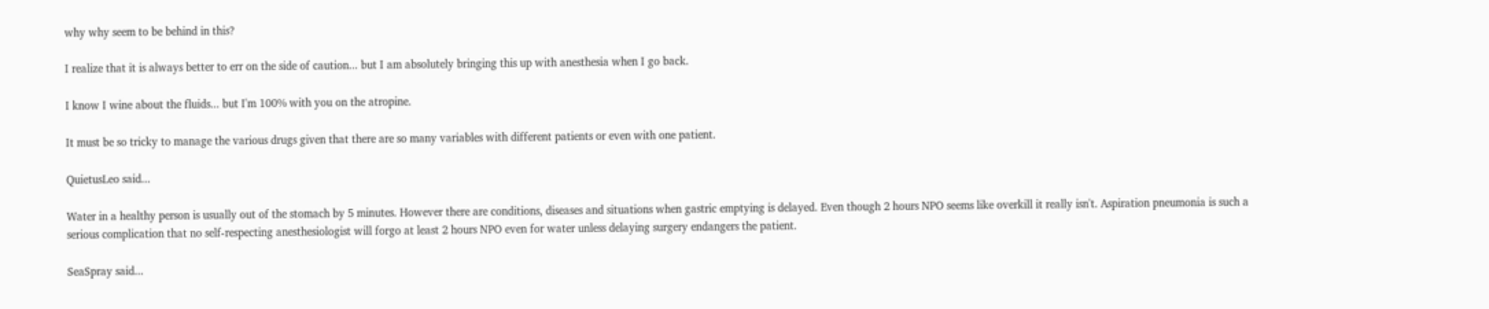why why seem to be behind in this?

I realize that it is always better to err on the side of caution... but I am absolutely bringing this up with anesthesia when I go back.

I know I wine about the fluids... but I'm 100% with you on the atropine.

It must be so tricky to manage the various drugs given that there are so many variables with different patients or even with one patient.

QuietusLeo said...

Water in a healthy person is usually out of the stomach by 5 minutes. However there are conditions, diseases and situations when gastric emptying is delayed. Even though 2 hours NPO seems like overkill it really isn't. Aspiration pneumonia is such a serious complication that no self-respecting anesthesiologist will forgo at least 2 hours NPO even for water unless delaying surgery endangers the patient.

SeaSpray said...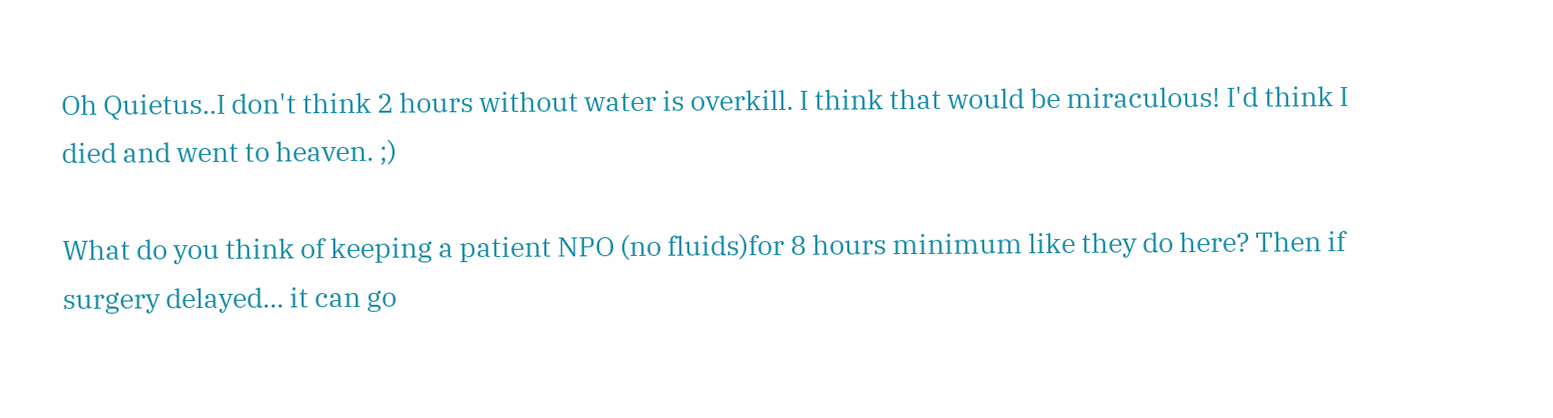Oh Quietus..I don't think 2 hours without water is overkill. I think that would be miraculous! I'd think I died and went to heaven. ;)

What do you think of keeping a patient NPO (no fluids)for 8 hours minimum like they do here? Then if surgery delayed... it can go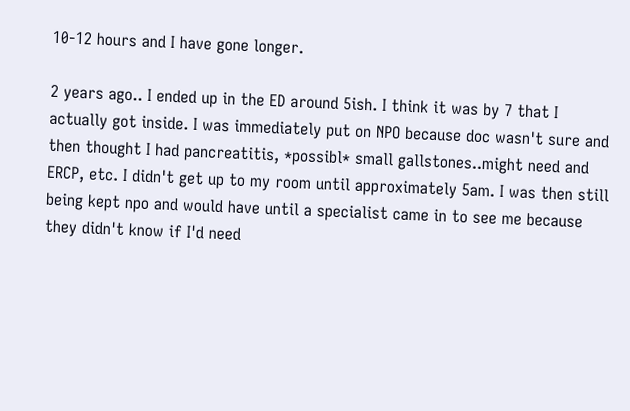10-12 hours and I have gone longer.

2 years ago.. I ended up in the ED around 5ish. I think it was by 7 that I actually got inside. I was immediately put on NPO because doc wasn't sure and then thought I had pancreatitis, *possibl* small gallstones..might need and ERCP, etc. I didn't get up to my room until approximately 5am. I was then still being kept npo and would have until a specialist came in to see me because they didn't know if I'd need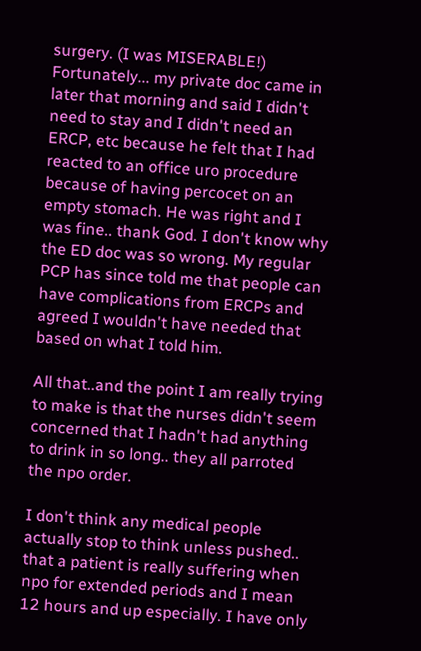surgery. (I was MISERABLE!) Fortunately... my private doc came in later that morning and said I didn't need to stay and I didn't need an ERCP, etc because he felt that I had reacted to an office uro procedure because of having percocet on an empty stomach. He was right and I was fine.. thank God. I don't know why the ED doc was so wrong. My regular PCP has since told me that people can have complications from ERCPs and agreed I wouldn't have needed that based on what I told him.

All that..and the point I am really trying to make is that the nurses didn't seem concerned that I hadn't had anything to drink in so long.. they all parroted the npo order.

I don't think any medical people actually stop to think unless pushed.. that a patient is really suffering when npo for extended periods and I mean 12 hours and up especially. I have only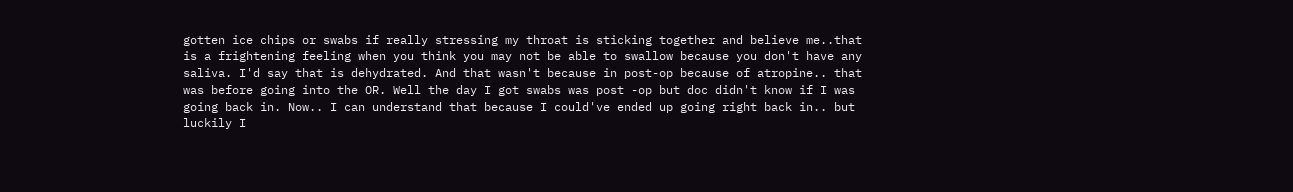gotten ice chips or swabs if really stressing my throat is sticking together and believe me..that is a frightening feeling when you think you may not be able to swallow because you don't have any saliva. I'd say that is dehydrated. And that wasn't because in post-op because of atropine.. that was before going into the OR. Well the day I got swabs was post -op but doc didn't know if I was going back in. Now.. I can understand that because I could've ended up going right back in.. but luckily I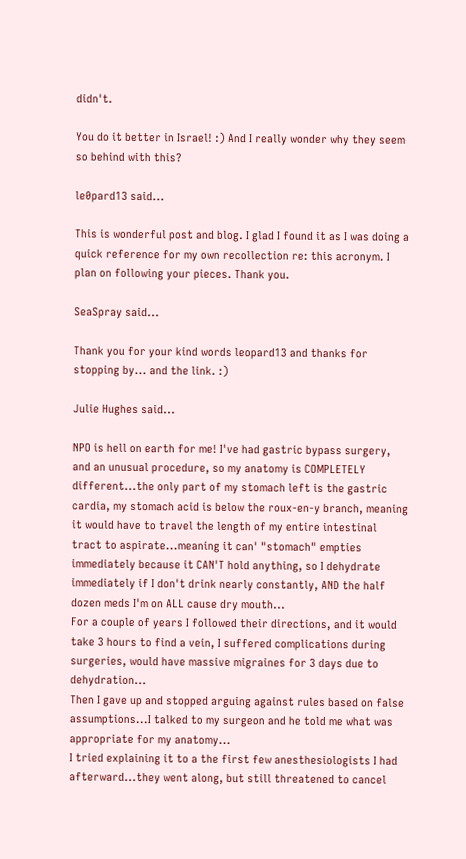didn't.

You do it better in Israel! :) And I really wonder why they seem so behind with this?

le0pard13 said...

This is wonderful post and blog. I glad I found it as I was doing a quick reference for my own recollection re: this acronym. I plan on following your pieces. Thank you.

SeaSpray said...

Thank you for your kind words leopard13 and thanks for stopping by... and the link. :)

Julie Hughes said...

NPO is hell on earth for me! I've had gastric bypass surgery, and an unusual procedure, so my anatomy is COMPLETELY different...the only part of my stomach left is the gastric cardia, my stomach acid is below the roux-en-y branch, meaning it would have to travel the length of my entire intestinal tract to aspirate...meaning it can' "stomach" empties immediately because it CAN'T hold anything, so I dehydrate immediately if I don't drink nearly constantly, AND the half dozen meds I'm on ALL cause dry mouth...
For a couple of years I followed their directions, and it would take 3 hours to find a vein, I suffered complications during surgeries, would have massive migraines for 3 days due to dehydration...
Then I gave up and stopped arguing against rules based on false assumptions...I talked to my surgeon and he told me what was appropriate for my anatomy...
I tried explaining it to a the first few anesthesiologists I had afterward...they went along, but still threatened to cancel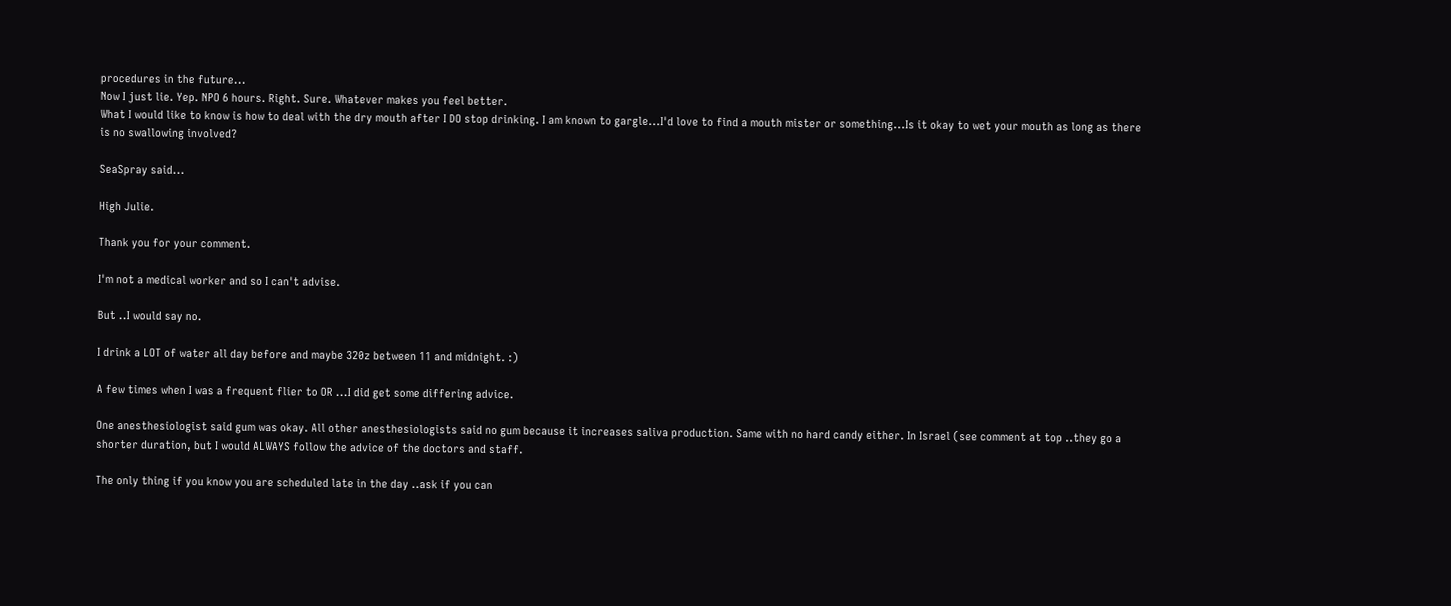procedures in the future...
Now I just lie. Yep. NPO 6 hours. Right. Sure. Whatever makes you feel better.
What I would like to know is how to deal with the dry mouth after I DO stop drinking. I am known to gargle...I'd love to find a mouth mister or something...Is it okay to wet your mouth as long as there is no swallowing involved?

SeaSpray said...

High Julie.

Thank you for your comment.

I'm not a medical worker and so I can't advise.

But ..I would say no.

I drink a LOT of water all day before and maybe 320z between 11 and midnight. :)

A few times when I was a frequent flier to OR ...I did get some differing advice.

One anesthesiologist said gum was okay. All other anesthesiologists said no gum because it increases saliva production. Same with no hard candy either. In Israel (see comment at top ..they go a shorter duration, but I would ALWAYS follow the advice of the doctors and staff.

The only thing if you know you are scheduled late in the day ..ask if you can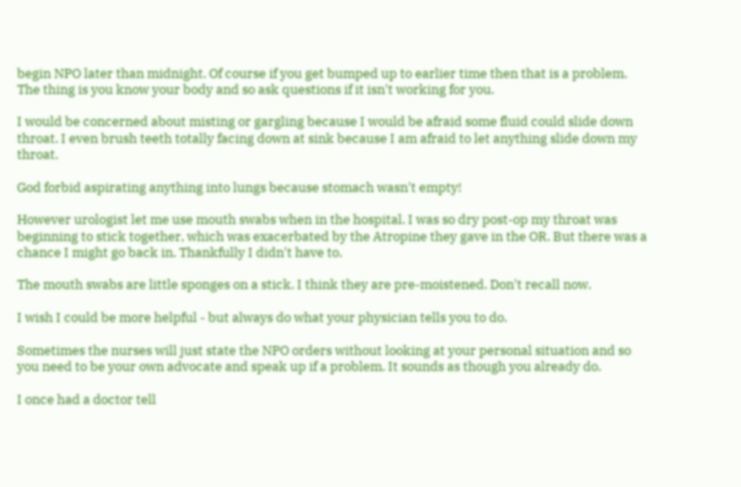begin NPO later than midnight. Of course if you get bumped up to earlier time then that is a problem. The thing is you know your body and so ask questions if it isn't working for you.

I would be concerned about misting or gargling because I would be afraid some fluid could slide down throat. I even brush teeth totally facing down at sink because I am afraid to let anything slide down my throat.

God forbid aspirating anything into lungs because stomach wasn't empty!

However urologist let me use mouth swabs when in the hospital. I was so dry post-op my throat was beginning to stick together, which was exacerbated by the Atropine they gave in the OR. But there was a chance I might go back in. Thankfully I didn't have to.

The mouth swabs are little sponges on a stick. I think they are pre-moistened. Don't recall now.

I wish I could be more helpful - but always do what your physician tells you to do.

Sometimes the nurses will just state the NPO orders without looking at your personal situation and so you need to be your own advocate and speak up if a problem. It sounds as though you already do.

I once had a doctor tell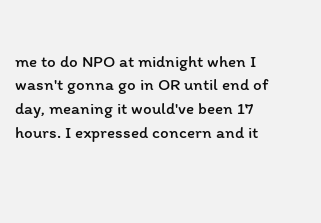me to do NPO at midnight when I wasn't gonna go in OR until end of day, meaning it would've been 17 hours. I expressed concern and it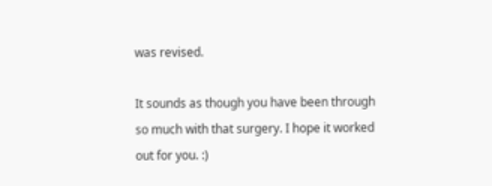was revised.

It sounds as though you have been through so much with that surgery. I hope it worked out for you. :)